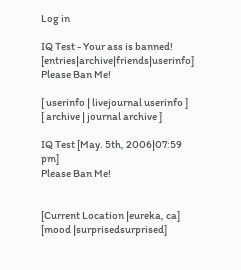Log in

IQ Test - Your ass is banned! [entries|archive|friends|userinfo]
Please Ban Me!

[ userinfo | livejournal userinfo ]
[ archive | journal archive ]

IQ Test [May. 5th, 2006|07:59 pm]
Please Ban Me!


[Current Location |eureka, ca]
[mood |surprisedsurprised]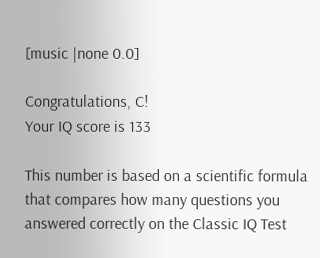[music |none 0.0]

Congratulations, C!
Your IQ score is 133

This number is based on a scientific formula that compares how many questions you answered correctly on the Classic IQ Test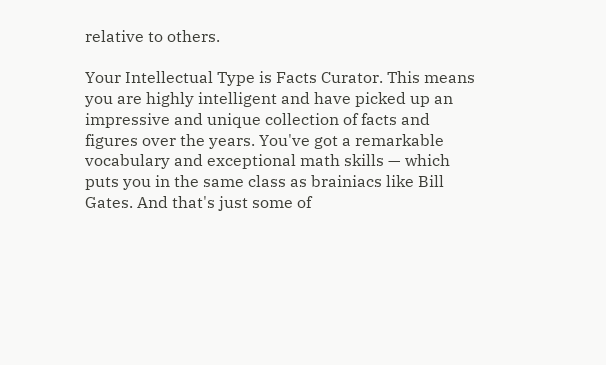relative to others.

Your Intellectual Type is Facts Curator. This means you are highly intelligent and have picked up an impressive and unique collection of facts and figures over the years. You've got a remarkable vocabulary and exceptional math skills — which puts you in the same class as brainiacs like Bill Gates. And that's just some of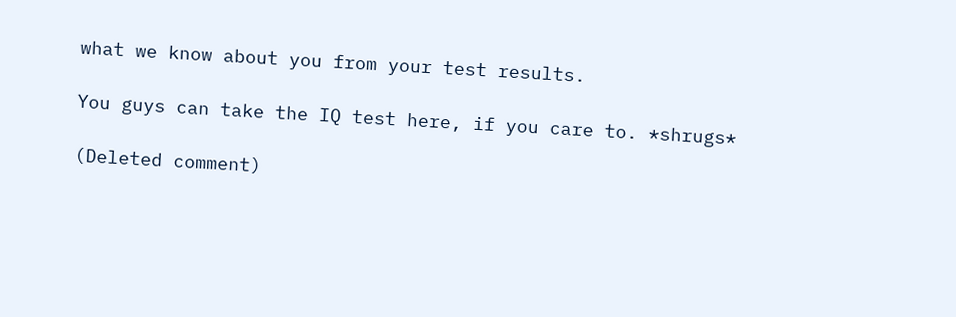what we know about you from your test results.

You guys can take the IQ test here, if you care to. *shrugs*

(Deleted comment)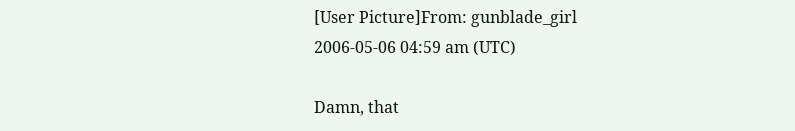[User Picture]From: gunblade_girl
2006-05-06 04:59 am (UTC)

Damn, that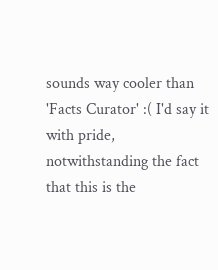sounds way cooler than 'Facts Curator' :( I'd say it with pride, notwithstanding the fact that this is the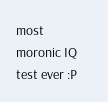most moronic IQ test ever :P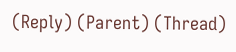(Reply) (Parent) (Thread)